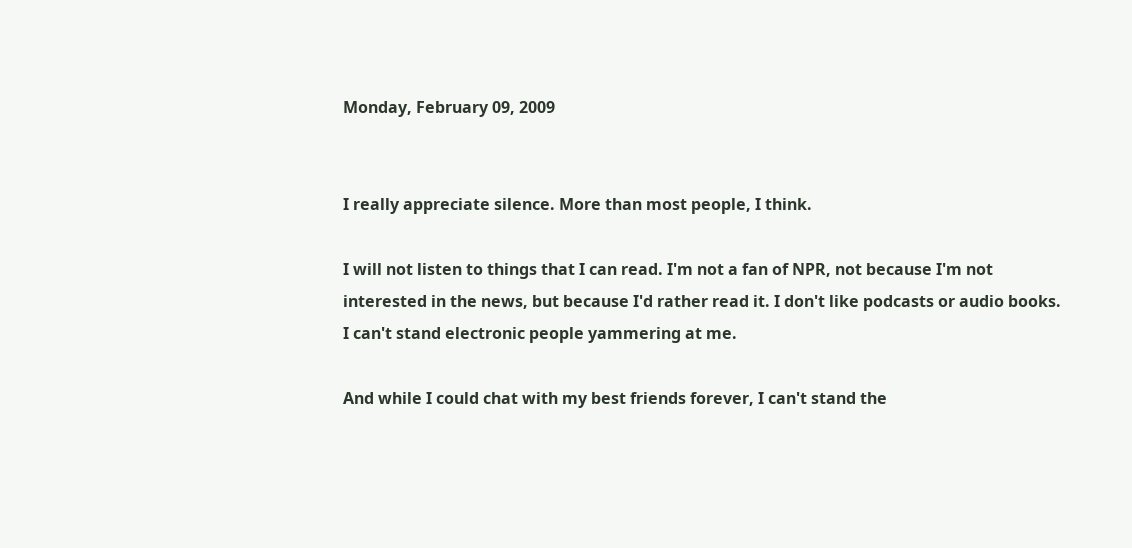Monday, February 09, 2009


I really appreciate silence. More than most people, I think.

I will not listen to things that I can read. I'm not a fan of NPR, not because I'm not interested in the news, but because I'd rather read it. I don't like podcasts or audio books. I can't stand electronic people yammering at me.

And while I could chat with my best friends forever, I can't stand the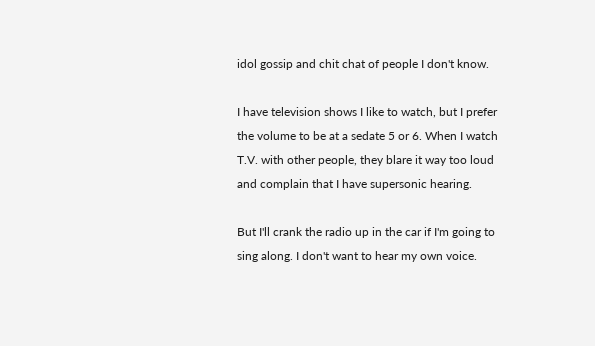idol gossip and chit chat of people I don't know.

I have television shows I like to watch, but I prefer the volume to be at a sedate 5 or 6. When I watch T.V. with other people, they blare it way too loud and complain that I have supersonic hearing.

But I'll crank the radio up in the car if I'm going to sing along. I don't want to hear my own voice.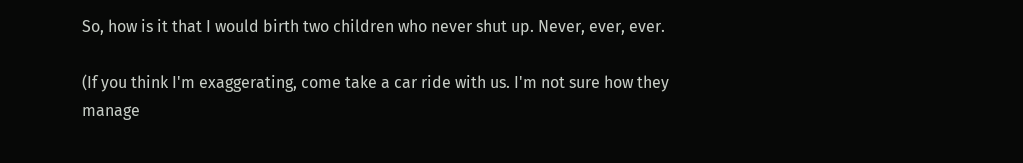So, how is it that I would birth two children who never shut up. Never, ever, ever.

(If you think I'm exaggerating, come take a car ride with us. I'm not sure how they manage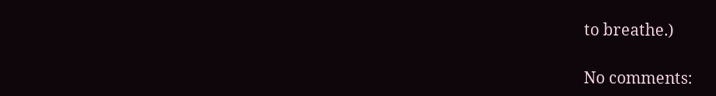to breathe.)

No comments: